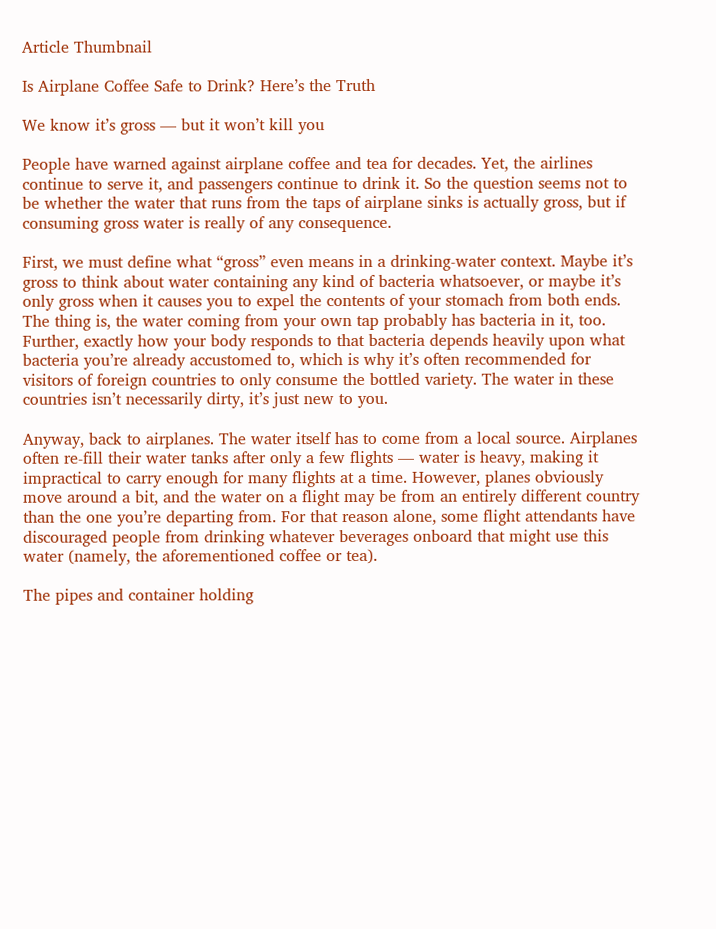Article Thumbnail

Is Airplane Coffee Safe to Drink? Here’s the Truth

We know it’s gross — but it won’t kill you

People have warned against airplane coffee and tea for decades. Yet, the airlines continue to serve it, and passengers continue to drink it. So the question seems not to be whether the water that runs from the taps of airplane sinks is actually gross, but if consuming gross water is really of any consequence.

First, we must define what “gross” even means in a drinking-water context. Maybe it’s gross to think about water containing any kind of bacteria whatsoever, or maybe it’s only gross when it causes you to expel the contents of your stomach from both ends. The thing is, the water coming from your own tap probably has bacteria in it, too. Further, exactly how your body responds to that bacteria depends heavily upon what bacteria you’re already accustomed to, which is why it’s often recommended for visitors of foreign countries to only consume the bottled variety. The water in these countries isn’t necessarily dirty, it’s just new to you.

Anyway, back to airplanes. The water itself has to come from a local source. Airplanes often re-fill their water tanks after only a few flights — water is heavy, making it impractical to carry enough for many flights at a time. However, planes obviously move around a bit, and the water on a flight may be from an entirely different country than the one you’re departing from. For that reason alone, some flight attendants have discouraged people from drinking whatever beverages onboard that might use this water (namely, the aforementioned coffee or tea).

The pipes and container holding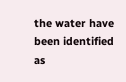the water have been identified as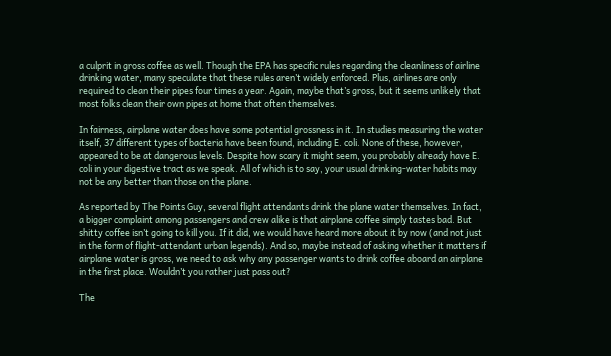a culprit in gross coffee as well. Though the EPA has specific rules regarding the cleanliness of airline drinking water, many speculate that these rules aren’t widely enforced. Plus, airlines are only required to clean their pipes four times a year. Again, maybe that’s gross, but it seems unlikely that most folks clean their own pipes at home that often themselves.

In fairness, airplane water does have some potential grossness in it. In studies measuring the water itself, 37 different types of bacteria have been found, including E. coli. None of these, however, appeared to be at dangerous levels. Despite how scary it might seem, you probably already have E. coli in your digestive tract as we speak. All of which is to say, your usual drinking-water habits may not be any better than those on the plane.

As reported by The Points Guy, several flight attendants drink the plane water themselves. In fact, a bigger complaint among passengers and crew alike is that airplane coffee simply tastes bad. But shitty coffee isn’t going to kill you. If it did, we would have heard more about it by now (and not just in the form of flight-attendant urban legends). And so, maybe instead of asking whether it matters if airplane water is gross, we need to ask why any passenger wants to drink coffee aboard an airplane in the first place. Wouldn’t you rather just pass out?

The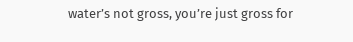water’s not gross, you’re just gross for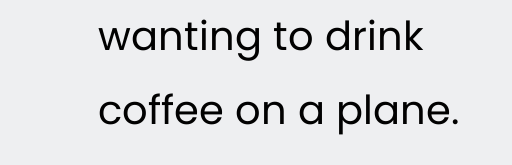wanting to drink coffee on a plane.